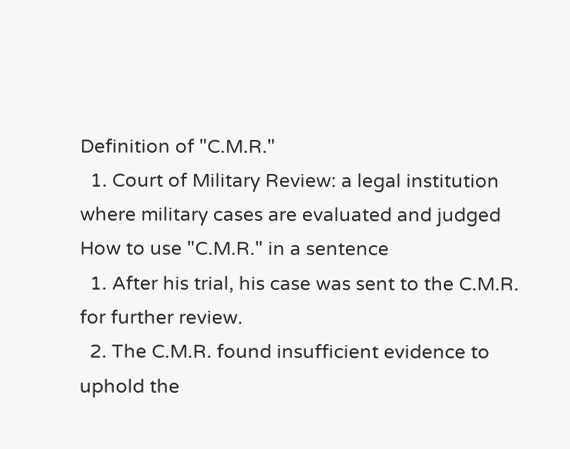Definition of "C.M.R."
  1. Court of Military Review: a legal institution where military cases are evaluated and judged
How to use "C.M.R." in a sentence
  1. After his trial, his case was sent to the C.M.R. for further review.
  2. The C.M.R. found insufficient evidence to uphold the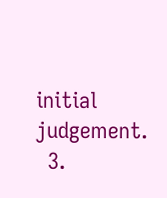initial judgement.
  3.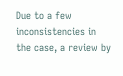Due to a few inconsistencies in the case, a review by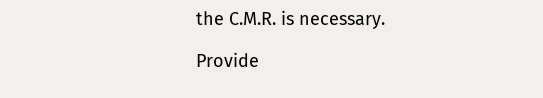the C.M.R. is necessary.

Provide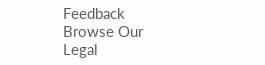Feedback
Browse Our Legal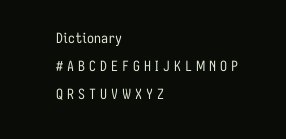Dictionary
# A B C D E F G H I J K L M N O P Q R S T U V W X Y Z